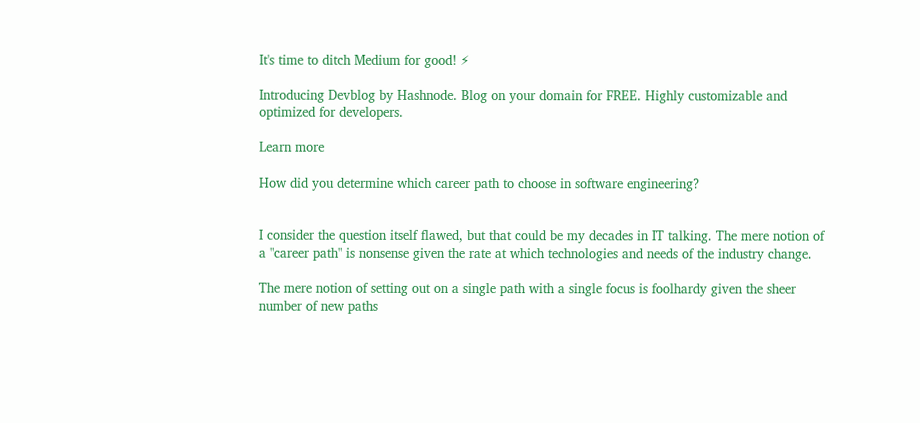It's time to ditch Medium for good! ⚡

Introducing Devblog by Hashnode. Blog on your domain for FREE. Highly customizable and optimized for developers.

Learn more

How did you determine which career path to choose in software engineering?


I consider the question itself flawed, but that could be my decades in IT talking. The mere notion of a "career path" is nonsense given the rate at which technologies and needs of the industry change.

The mere notion of setting out on a single path with a single focus is foolhardy given the sheer number of new paths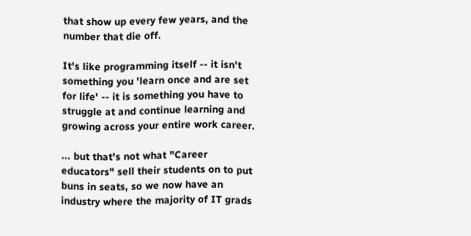that show up every few years, and the number that die off.

It's like programming itself -- it isn't something you 'learn once and are set for life' -- it is something you have to struggle at and continue learning and growing across your entire work career.

... but that's not what "Career educators" sell their students on to put buns in seats, so we now have an industry where the majority of IT grads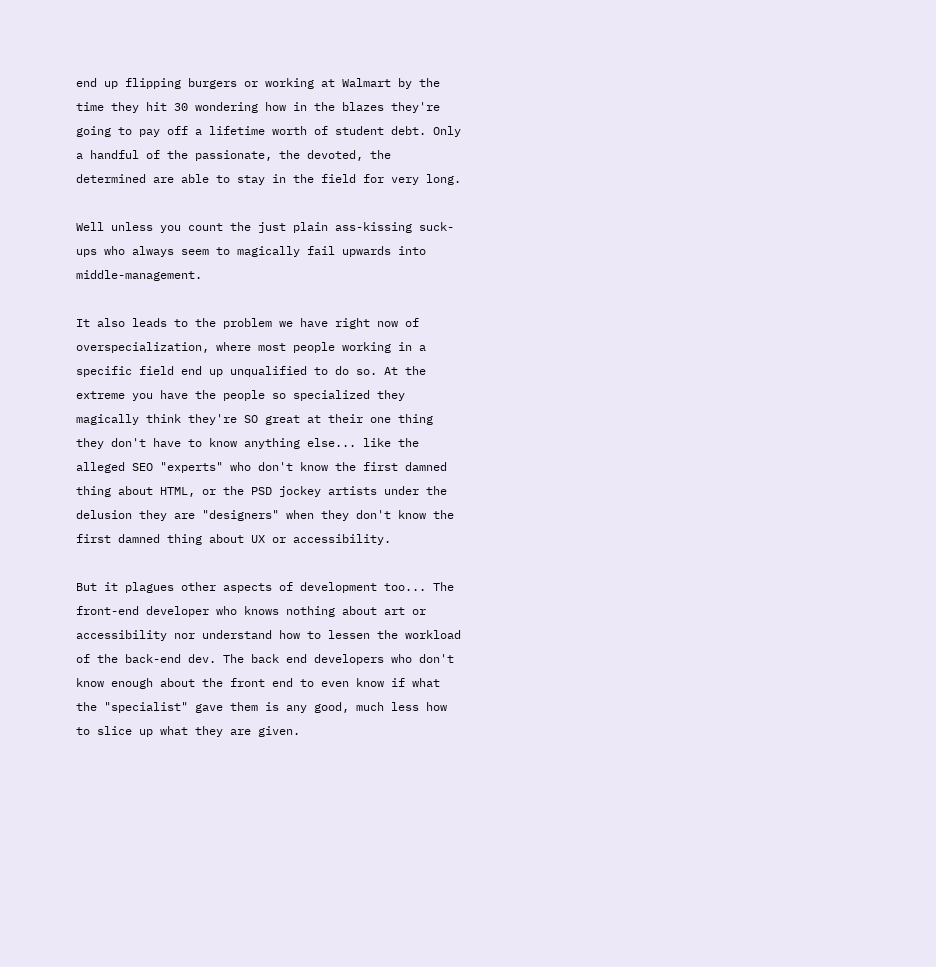end up flipping burgers or working at Walmart by the time they hit 30 wondering how in the blazes they're going to pay off a lifetime worth of student debt. Only a handful of the passionate, the devoted, the determined are able to stay in the field for very long.

Well unless you count the just plain ass-kissing suck-ups who always seem to magically fail upwards into middle-management.

It also leads to the problem we have right now of overspecialization, where most people working in a specific field end up unqualified to do so. At the extreme you have the people so specialized they magically think they're SO great at their one thing they don't have to know anything else... like the alleged SEO "experts" who don't know the first damned thing about HTML, or the PSD jockey artists under the delusion they are "designers" when they don't know the first damned thing about UX or accessibility.

But it plagues other aspects of development too... The front-end developer who knows nothing about art or accessibility nor understand how to lessen the workload of the back-end dev. The back end developers who don't know enough about the front end to even know if what the "specialist" gave them is any good, much less how to slice up what they are given.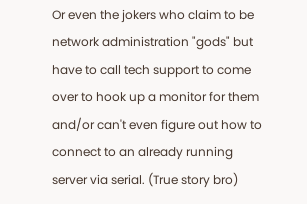Or even the jokers who claim to be network administration "gods" but have to call tech support to come over to hook up a monitor for them and/or can't even figure out how to connect to an already running server via serial. (True story bro)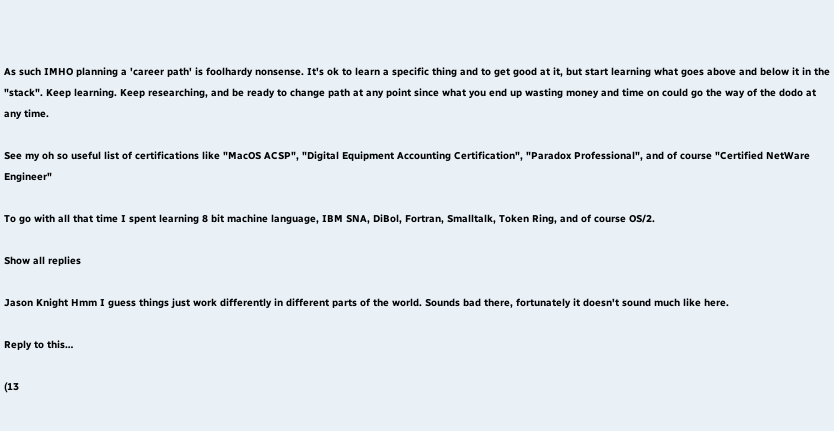As such IMHO planning a 'career path' is foolhardy nonsense. It's ok to learn a specific thing and to get good at it, but start learning what goes above and below it in the "stack". Keep learning. Keep researching, and be ready to change path at any point since what you end up wasting money and time on could go the way of the dodo at any time.

See my oh so useful list of certifications like "MacOS ACSP", "Digital Equipment Accounting Certification", "Paradox Professional", and of course "Certified NetWare Engineer"

To go with all that time I spent learning 8 bit machine language, IBM SNA, DiBol, Fortran, Smalltalk, Token Ring, and of course OS/2.

Show all replies

Jason Knight Hmm I guess things just work differently in different parts of the world. Sounds bad there, fortunately it doesn't sound much like here.

Reply to this…

(13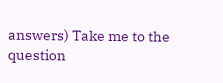answers) Take me to the question